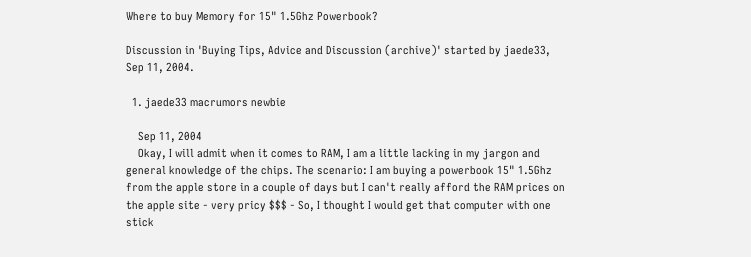Where to buy Memory for 15" 1.5Ghz Powerbook?

Discussion in 'Buying Tips, Advice and Discussion (archive)' started by jaede33, Sep 11, 2004.

  1. jaede33 macrumors newbie

    Sep 11, 2004
    Okay, I will admit when it comes to RAM, I am a little lacking in my jargon and general knowledge of the chips. The scenario: I am buying a powerbook 15" 1.5Ghz from the apple store in a couple of days but I can't really afford the RAM prices on the apple site - very pricy $$$ - So, I thought I would get that computer with one stick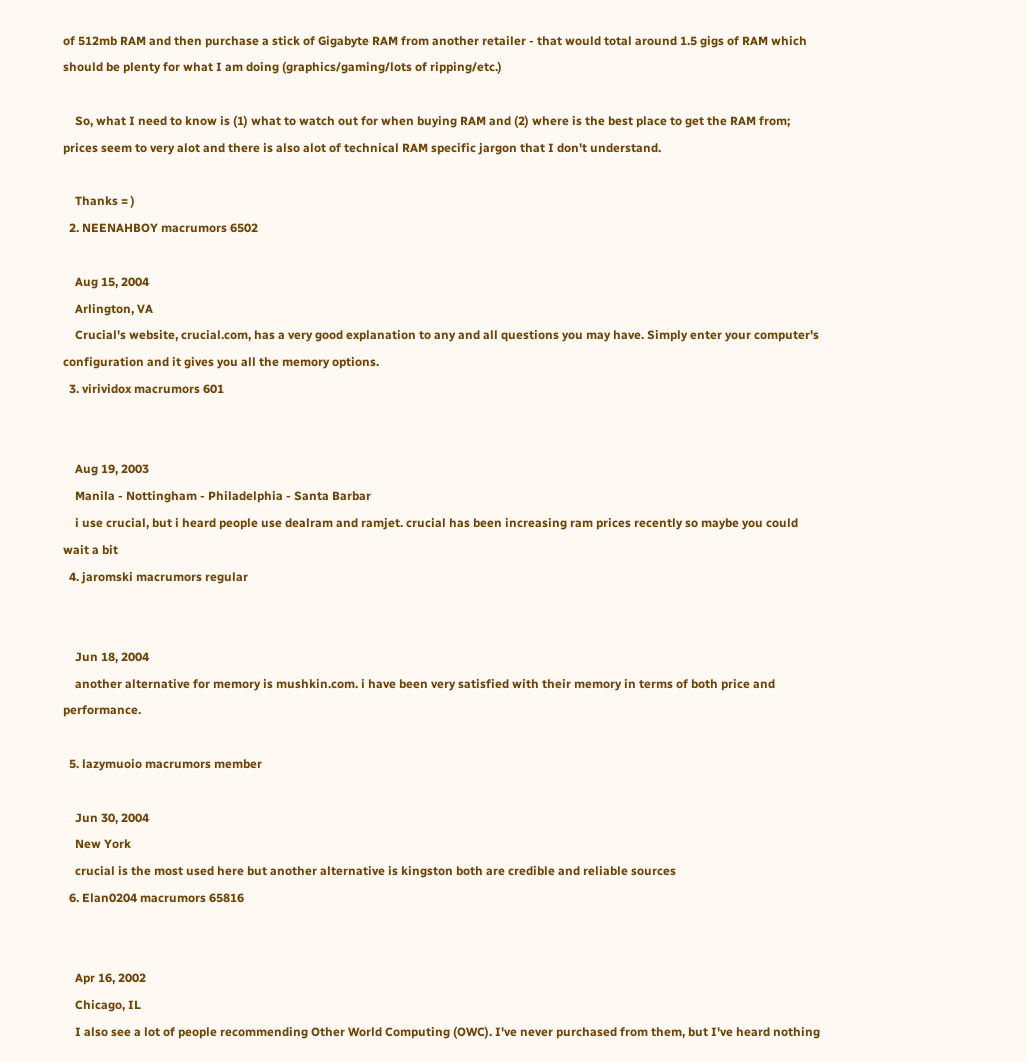of 512mb RAM and then purchase a stick of Gigabyte RAM from another retailer - that would total around 1.5 gigs of RAM which should be plenty for what I am doing (graphics/gaming/lots of ripping/etc.)

    So, what I need to know is (1) what to watch out for when buying RAM and (2) where is the best place to get the RAM from; prices seem to very alot and there is also alot of technical RAM specific jargon that I don't understand.

    Thanks = )
  2. NEENAHBOY macrumors 6502

    Aug 15, 2004
    Arlington, VA
    Crucial's website, crucial.com, has a very good explanation to any and all questions you may have. Simply enter your computer's configuration and it gives you all the memory options.
  3. virividox macrumors 601


    Aug 19, 2003
    Manila - Nottingham - Philadelphia - Santa Barbar
    i use crucial, but i heard people use dealram and ramjet. crucial has been increasing ram prices recently so maybe you could wait a bit
  4. jaromski macrumors regular


    Jun 18, 2004
    another alternative for memory is mushkin.com. i have been very satisfied with their memory in terms of both price and performance.

  5. lazymuoio macrumors member

    Jun 30, 2004
    New York
    crucial is the most used here but another alternative is kingston both are credible and reliable sources
  6. Elan0204 macrumors 65816


    Apr 16, 2002
    Chicago, IL
    I also see a lot of people recommending Other World Computing (OWC). I've never purchased from them, but I've heard nothing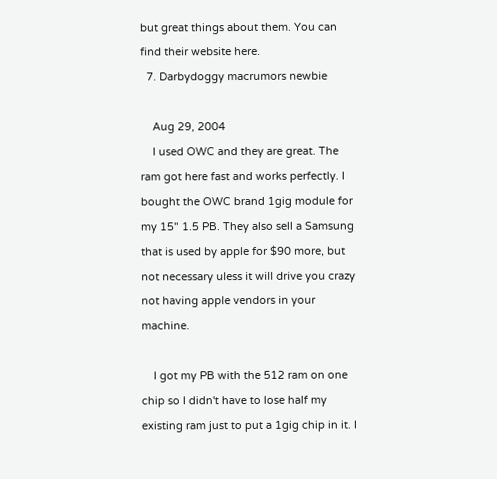but great things about them. You can find their website here.
  7. Darbydoggy macrumors newbie

    Aug 29, 2004
    I used OWC and they are great. The ram got here fast and works perfectly. I bought the OWC brand 1gig module for my 15" 1.5 PB. They also sell a Samsung that is used by apple for $90 more, but not necessary uless it will drive you crazy not having apple vendors in your machine.

    I got my PB with the 512 ram on one chip so I didn't have to lose half my existing ram just to put a 1gig chip in it. I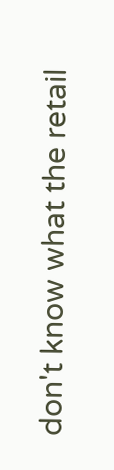don't know what the retail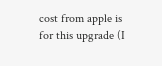cost from apple is for this upgrade (I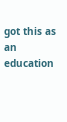got this as an education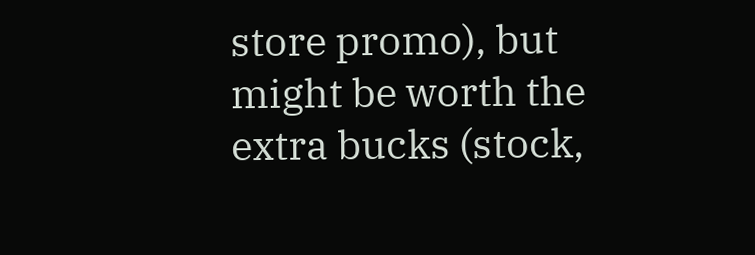store promo), but might be worth the extra bucks (stock,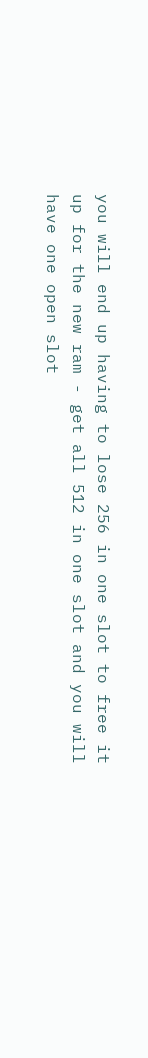you will end up having to lose 256 in one slot to free it up for the new ram - get all 512 in one slot and you will have one open slot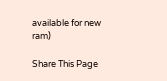available for new ram)

Share This Page